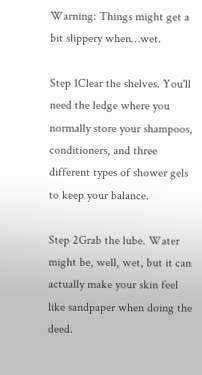Warning: Things might get a bit slippery when…wet.

Step 1Clear the shelves. You'll need the ledge where you normally store your shampoos, conditioners, and three different types of shower gels to keep your balance.

Step 2Grab the lube. Water might be, well, wet, but it can actually make your skin feel like sandpaper when doing the deed.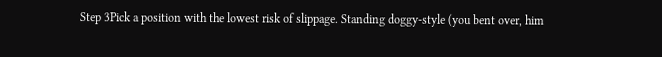Step 3Pick a position with the lowest risk of slippage. Standing doggy-style (you bent over, him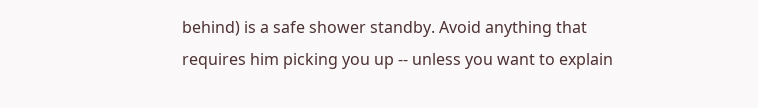behind) is a safe shower standby. Avoid anything that requires him picking you up -- unless you want to explain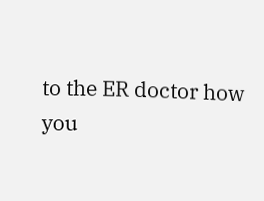to the ER doctor how you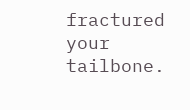fractured your tailbone.